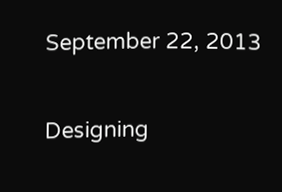September 22, 2013

Designing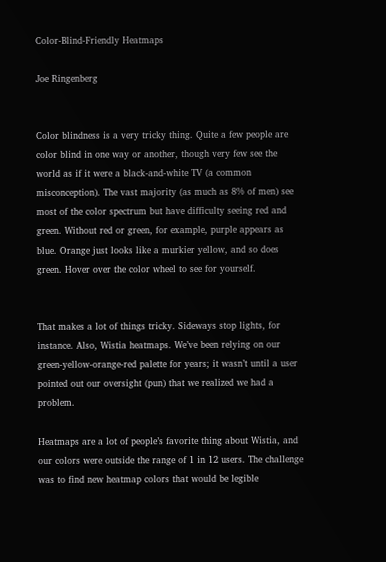Color-Blind-Friendly Heatmaps

Joe Ringenberg


Color blindness is a very tricky thing. Quite a few people are color blind in one way or another, though very few see the world as if it were a black-and-white TV (a common misconception). The vast majority (as much as 8% of men) see most of the color spectrum but have difficulty seeing red and green. Without red or green, for example, purple appears as blue. Orange just looks like a murkier yellow, and so does green. Hover over the color wheel to see for yourself.


That makes a lot of things tricky. Sideways stop lights, for instance. Also, Wistia heatmaps. We’ve been relying on our green-yellow-orange-red palette for years; it wasn’t until a user pointed out our oversight (pun) that we realized we had a problem.

Heatmaps are a lot of people’s favorite thing about Wistia, and our colors were outside the range of 1 in 12 users. The challenge was to find new heatmap colors that would be legible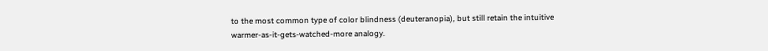to the most common type of color blindness (deuteranopia), but still retain the intuitive warmer-as-it-gets-watched-more analogy.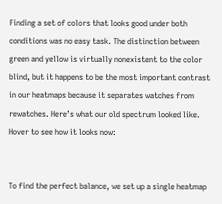Finding a set of colors that looks good under both conditions was no easy task. The distinction between green and yellow is virtually nonexistent to the color blind, but it happens to be the most important contrast in our heatmaps because it separates watches from rewatches. Here’s what our old spectrum looked like. Hover to see how it looks now:


To find the perfect balance, we set up a single heatmap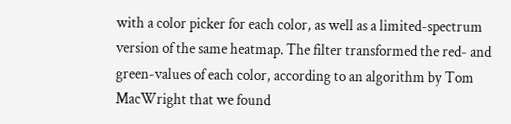with a color picker for each color, as well as a limited-spectrum version of the same heatmap. The filter transformed the red- and green-values of each color, according to an algorithm by Tom MacWright that we found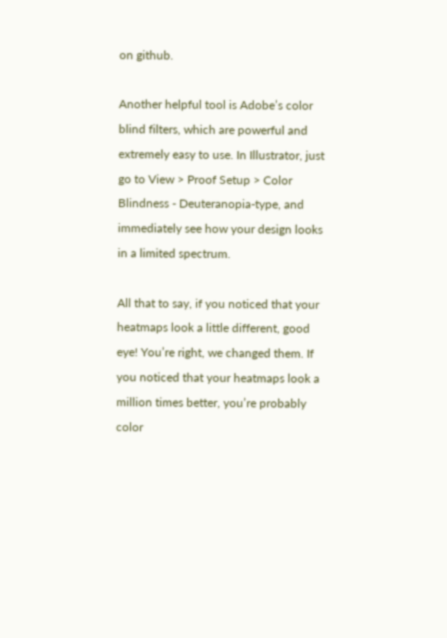on github.

Another helpful tool is Adobe’s color blind filters, which are powerful and extremely easy to use. In Illustrator, just go to View > Proof Setup > Color Blindness - Deuteranopia-type, and immediately see how your design looks in a limited spectrum.

All that to say, if you noticed that your heatmaps look a little different, good eye! You’re right, we changed them. If you noticed that your heatmaps look a million times better, you’re probably color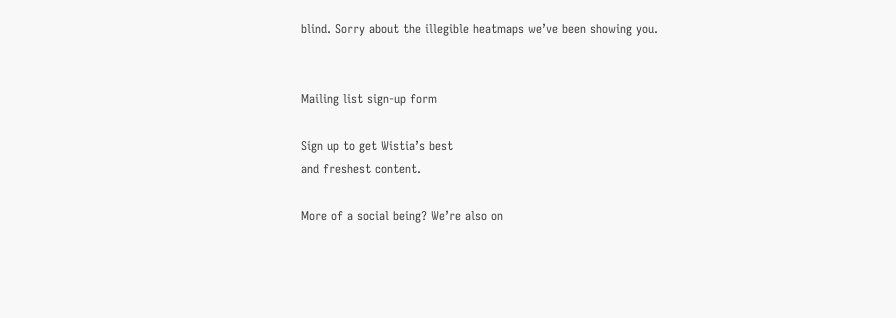blind. Sorry about the illegible heatmaps we’ve been showing you.


Mailing list sign-up form

Sign up to get Wistia’s best
and freshest content.

More of a social being? We’re also on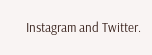Instagram and Twitter.